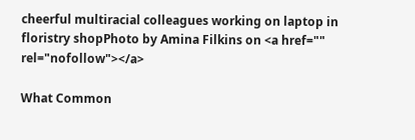cheerful multiracial colleagues working on laptop in floristry shopPhoto by Amina Filkins on <a href="" rel="nofollow"></a>

What Common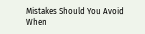Mistakes Should You Avoid When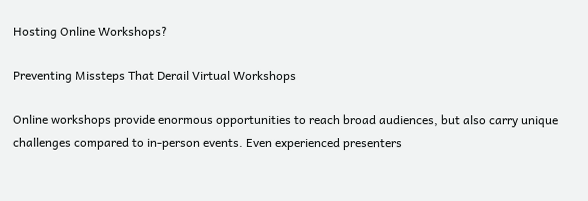Hosting Online Workshops?

Preventing Missteps That Derail Virtual Workshops

Online workshops provide enormous opportunities to reach broad audiences, but also carry unique challenges compared to in-person events. Even experienced presenters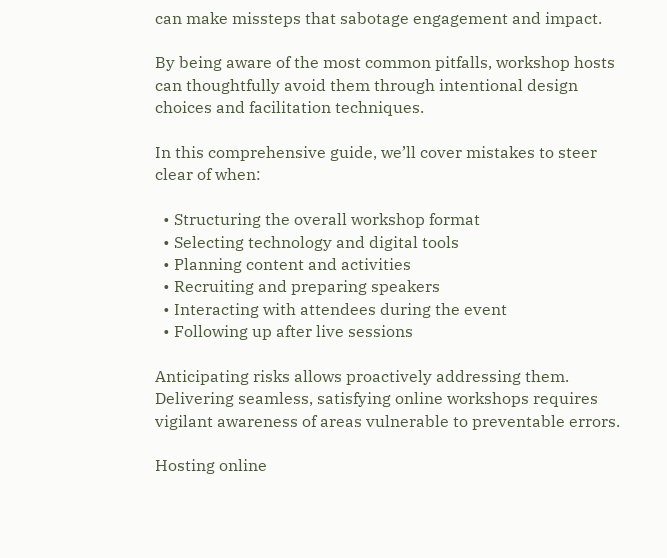can make missteps that sabotage engagement and impact.

By being aware of the most common pitfalls, workshop hosts can thoughtfully avoid them through intentional design choices and facilitation techniques.

In this comprehensive guide, we’ll cover mistakes to steer clear of when:

  • Structuring the overall workshop format
  • Selecting technology and digital tools
  • Planning content and activities
  • Recruiting and preparing speakers
  • Interacting with attendees during the event
  • Following up after live sessions

Anticipating risks allows proactively addressing them. Delivering seamless, satisfying online workshops requires vigilant awareness of areas vulnerable to preventable errors.

Hosting online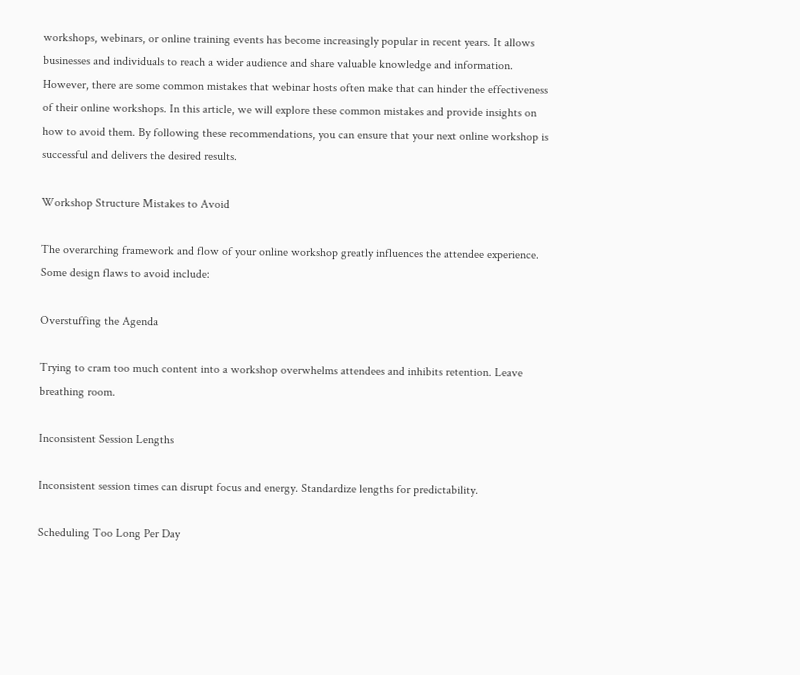workshops, webinars, or online training events has become increasingly popular in recent years. It allows businesses and individuals to reach a wider audience and share valuable knowledge and information. However, there are some common mistakes that webinar hosts often make that can hinder the effectiveness of their online workshops. In this article, we will explore these common mistakes and provide insights on how to avoid them. By following these recommendations, you can ensure that your next online workshop is successful and delivers the desired results.

Workshop Structure Mistakes to Avoid

The overarching framework and flow of your online workshop greatly influences the attendee experience. Some design flaws to avoid include:

Overstuffing the Agenda

Trying to cram too much content into a workshop overwhelms attendees and inhibits retention. Leave breathing room.

Inconsistent Session Lengths

Inconsistent session times can disrupt focus and energy. Standardize lengths for predictability.

Scheduling Too Long Per Day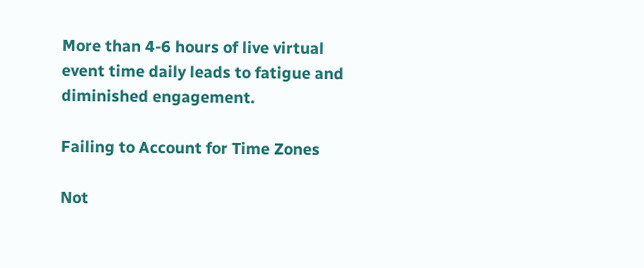More than 4-6 hours of live virtual event time daily leads to fatigue and diminished engagement.

Failing to Account for Time Zones

Not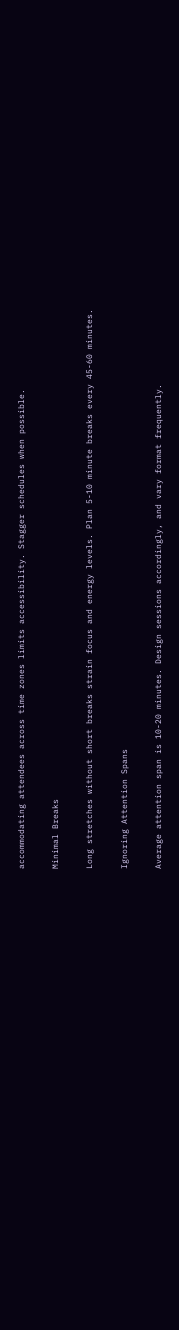accommodating attendees across time zones limits accessibility. Stagger schedules when possible.

Minimal Breaks

Long stretches without short breaks strain focus and energy levels. Plan 5-10 minute breaks every 45-60 minutes.

Ignoring Attention Spans

Average attention span is 10-20 minutes. Design sessions accordingly, and vary format frequently.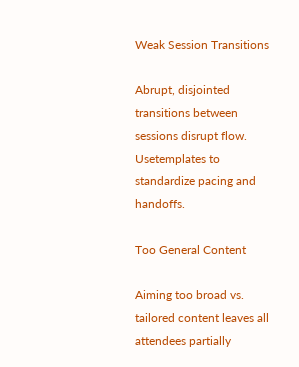Weak Session Transitions

Abrupt, disjointed transitions between sessions disrupt flow. Usetemplates to standardize pacing and handoffs.

Too General Content

Aiming too broad vs. tailored content leaves all attendees partially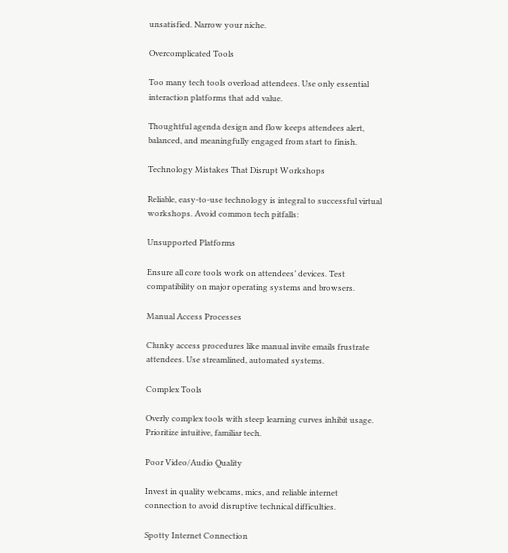unsatisfied. Narrow your niche.

Overcomplicated Tools

Too many tech tools overload attendees. Use only essential interaction platforms that add value.

Thoughtful agenda design and flow keeps attendees alert, balanced, and meaningfully engaged from start to finish.

Technology Mistakes That Disrupt Workshops

Reliable, easy-to-use technology is integral to successful virtual workshops. Avoid common tech pitfalls:

Unsupported Platforms

Ensure all core tools work on attendees’ devices. Test compatibility on major operating systems and browsers.

Manual Access Processes

Clunky access procedures like manual invite emails frustrate attendees. Use streamlined, automated systems.

Complex Tools

Overly complex tools with steep learning curves inhibit usage. Prioritize intuitive, familiar tech.

Poor Video/Audio Quality

Invest in quality webcams, mics, and reliable internet connection to avoid disruptive technical difficulties.

Spotty Internet Connection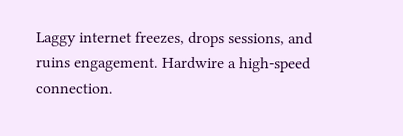Laggy internet freezes, drops sessions, and ruins engagement. Hardwire a high-speed connection.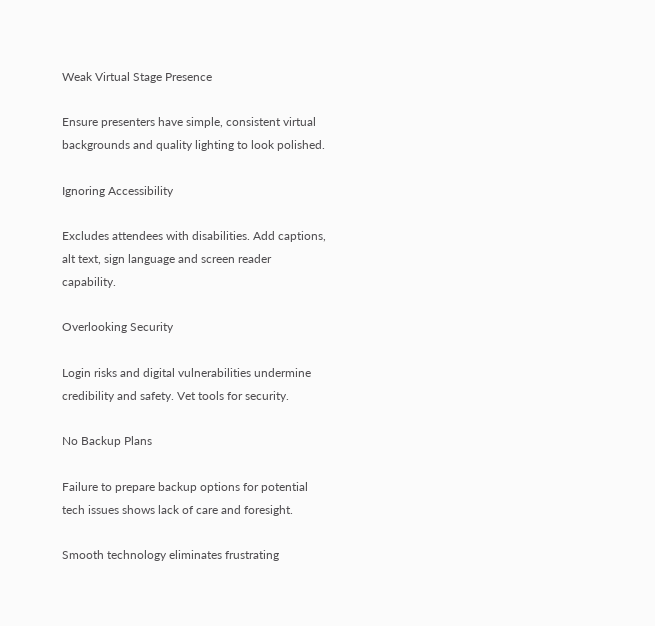Weak Virtual Stage Presence

Ensure presenters have simple, consistent virtual backgrounds and quality lighting to look polished.

Ignoring Accessibility

Excludes attendees with disabilities. Add captions, alt text, sign language and screen reader capability.

Overlooking Security

Login risks and digital vulnerabilities undermine credibility and safety. Vet tools for security.

No Backup Plans

Failure to prepare backup options for potential tech issues shows lack of care and foresight.

Smooth technology eliminates frustrating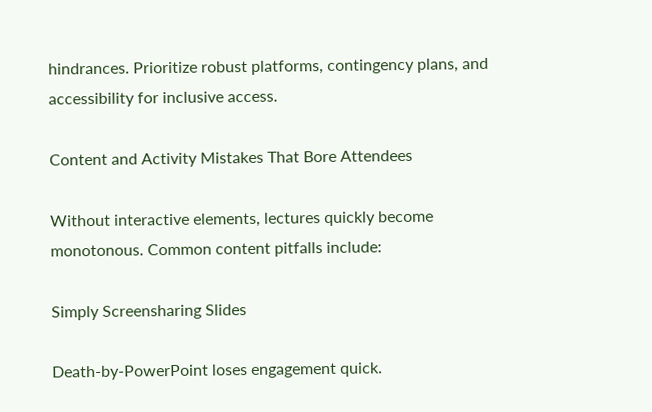hindrances. Prioritize robust platforms, contingency plans, and accessibility for inclusive access.

Content and Activity Mistakes That Bore Attendees

Without interactive elements, lectures quickly become monotonous. Common content pitfalls include:

Simply Screensharing Slides

Death-by-PowerPoint loses engagement quick.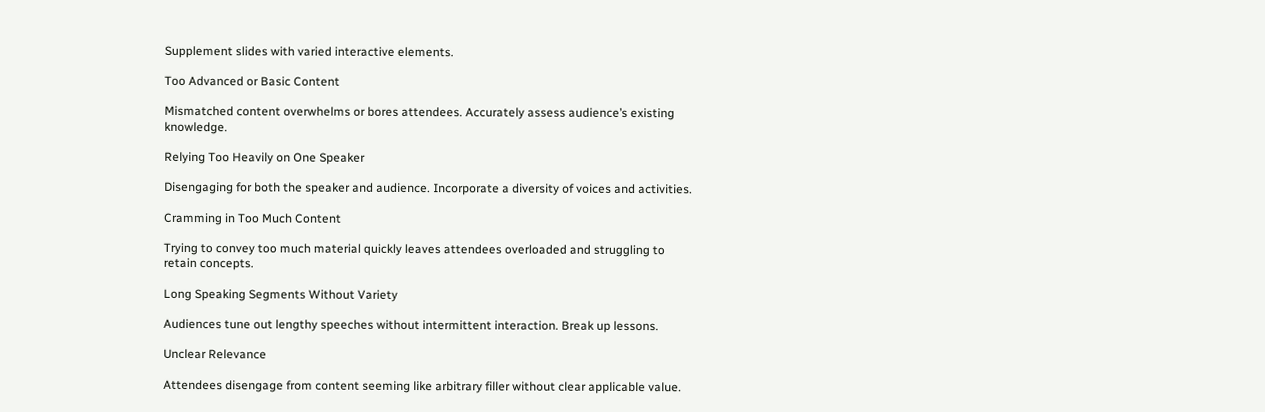Supplement slides with varied interactive elements.

Too Advanced or Basic Content

Mismatched content overwhelms or bores attendees. Accurately assess audience’s existing knowledge.

Relying Too Heavily on One Speaker

Disengaging for both the speaker and audience. Incorporate a diversity of voices and activities.

Cramming in Too Much Content

Trying to convey too much material quickly leaves attendees overloaded and struggling to retain concepts.

Long Speaking Segments Without Variety

Audiences tune out lengthy speeches without intermittent interaction. Break up lessons.

Unclear Relevance

Attendees disengage from content seeming like arbitrary filler without clear applicable value.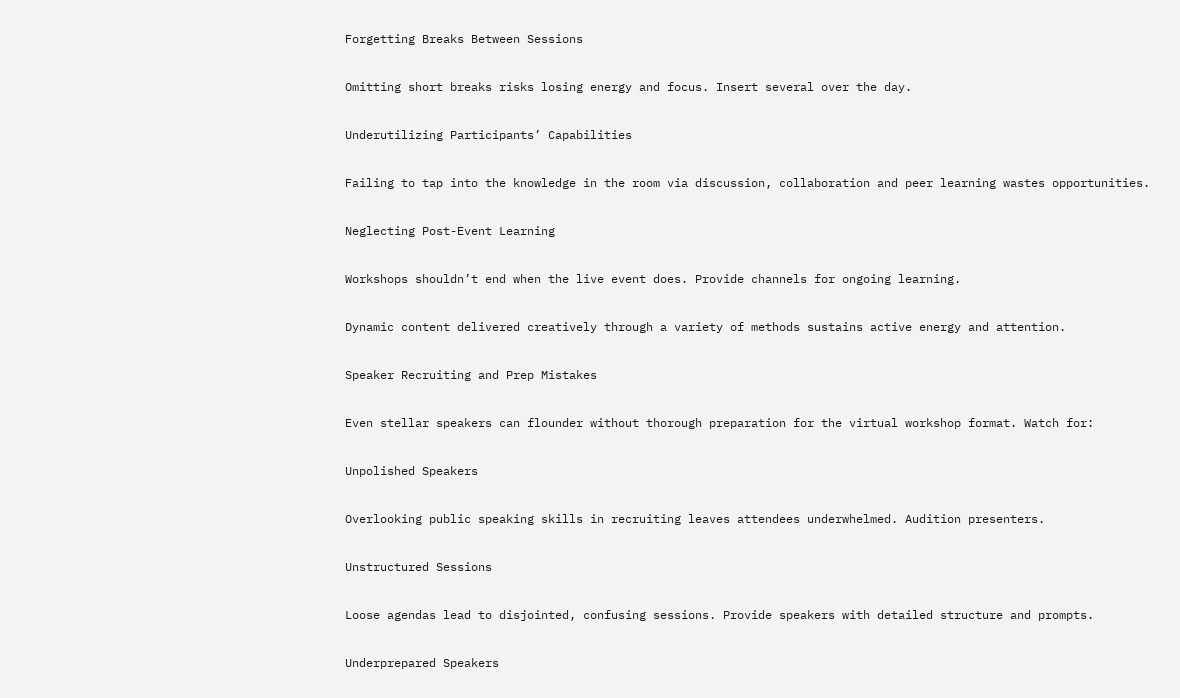Forgetting Breaks Between Sessions

Omitting short breaks risks losing energy and focus. Insert several over the day.

Underutilizing Participants’ Capabilities

Failing to tap into the knowledge in the room via discussion, collaboration and peer learning wastes opportunities.

Neglecting Post-Event Learning

Workshops shouldn’t end when the live event does. Provide channels for ongoing learning.

Dynamic content delivered creatively through a variety of methods sustains active energy and attention.

Speaker Recruiting and Prep Mistakes

Even stellar speakers can flounder without thorough preparation for the virtual workshop format. Watch for:

Unpolished Speakers

Overlooking public speaking skills in recruiting leaves attendees underwhelmed. Audition presenters.

Unstructured Sessions

Loose agendas lead to disjointed, confusing sessions. Provide speakers with detailed structure and prompts.

Underprepared Speakers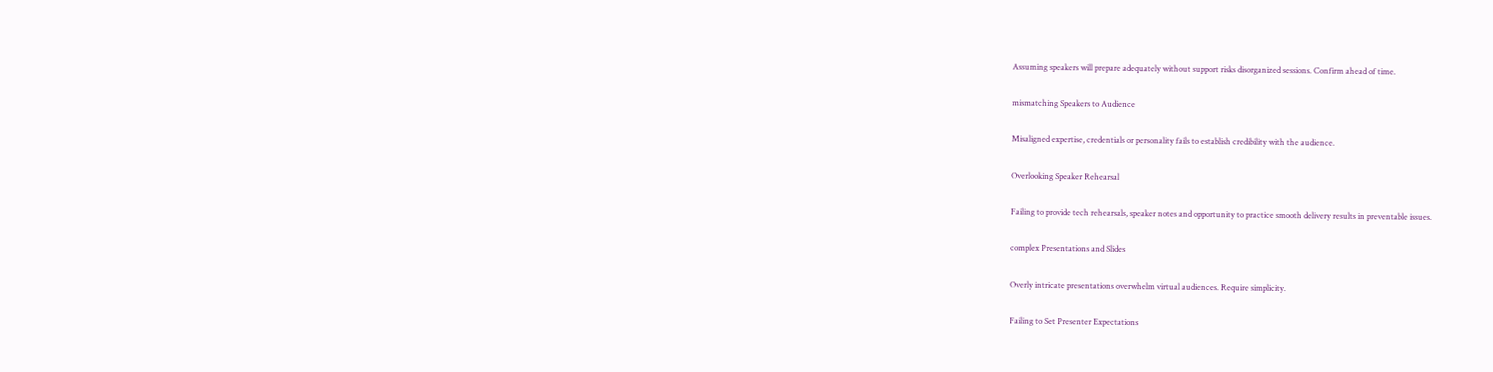Assuming speakers will prepare adequately without support risks disorganized sessions. Confirm ahead of time.

mismatching Speakers to Audience

Misaligned expertise, credentials or personality fails to establish credibility with the audience.

Overlooking Speaker Rehearsal

Failing to provide tech rehearsals, speaker notes and opportunity to practice smooth delivery results in preventable issues.

complex Presentations and Slides

Overly intricate presentations overwhelm virtual audiences. Require simplicity.

Failing to Set Presenter Expectations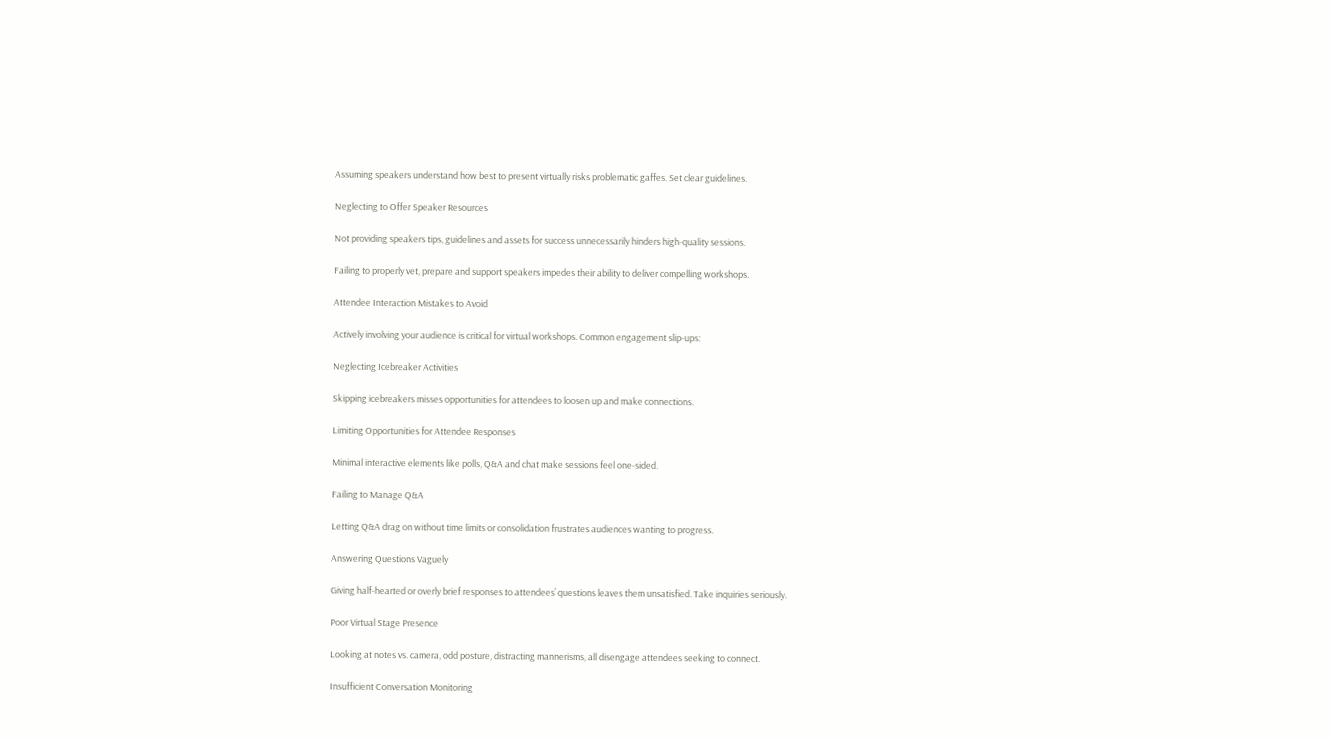Assuming speakers understand how best to present virtually risks problematic gaffes. Set clear guidelines.

Neglecting to Offer Speaker Resources

Not providing speakers tips, guidelines and assets for success unnecessarily hinders high-quality sessions.

Failing to properly vet, prepare and support speakers impedes their ability to deliver compelling workshops.

Attendee Interaction Mistakes to Avoid

Actively involving your audience is critical for virtual workshops. Common engagement slip-ups:

Neglecting Icebreaker Activities

Skipping icebreakers misses opportunities for attendees to loosen up and make connections.

Limiting Opportunities for Attendee Responses

Minimal interactive elements like polls, Q&A and chat make sessions feel one-sided.

Failing to Manage Q&A

Letting Q&A drag on without time limits or consolidation frustrates audiences wanting to progress.

Answering Questions Vaguely

Giving half-hearted or overly brief responses to attendees’ questions leaves them unsatisfied. Take inquiries seriously.

Poor Virtual Stage Presence

Looking at notes vs. camera, odd posture, distracting mannerisms, all disengage attendees seeking to connect.

Insufficient Conversation Monitoring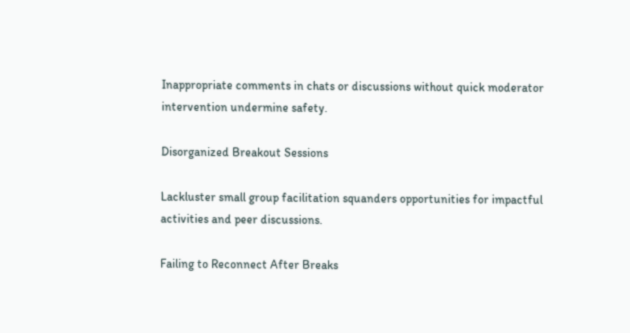Inappropriate comments in chats or discussions without quick moderator intervention undermine safety.

Disorganized Breakout Sessions

Lackluster small group facilitation squanders opportunities for impactful activities and peer discussions.

Failing to Reconnect After Breaks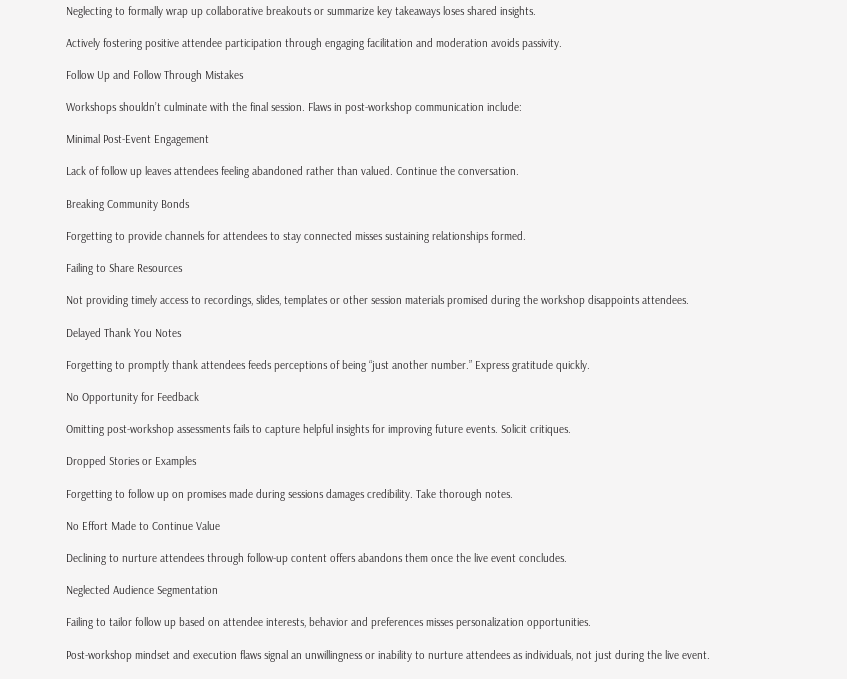Neglecting to formally wrap up collaborative breakouts or summarize key takeaways loses shared insights.

Actively fostering positive attendee participation through engaging facilitation and moderation avoids passivity.

Follow Up and Follow Through Mistakes

Workshops shouldn’t culminate with the final session. Flaws in post-workshop communication include:

Minimal Post-Event Engagement

Lack of follow up leaves attendees feeling abandoned rather than valued. Continue the conversation.

Breaking Community Bonds

Forgetting to provide channels for attendees to stay connected misses sustaining relationships formed.

Failing to Share Resources

Not providing timely access to recordings, slides, templates or other session materials promised during the workshop disappoints attendees.

Delayed Thank You Notes

Forgetting to promptly thank attendees feeds perceptions of being “just another number.” Express gratitude quickly.

No Opportunity for Feedback

Omitting post-workshop assessments fails to capture helpful insights for improving future events. Solicit critiques.

Dropped Stories or Examples

Forgetting to follow up on promises made during sessions damages credibility. Take thorough notes.

No Effort Made to Continue Value

Declining to nurture attendees through follow-up content offers abandons them once the live event concludes.

Neglected Audience Segmentation

Failing to tailor follow up based on attendee interests, behavior and preferences misses personalization opportunities.

Post-workshop mindset and execution flaws signal an unwillingness or inability to nurture attendees as individuals, not just during the live event.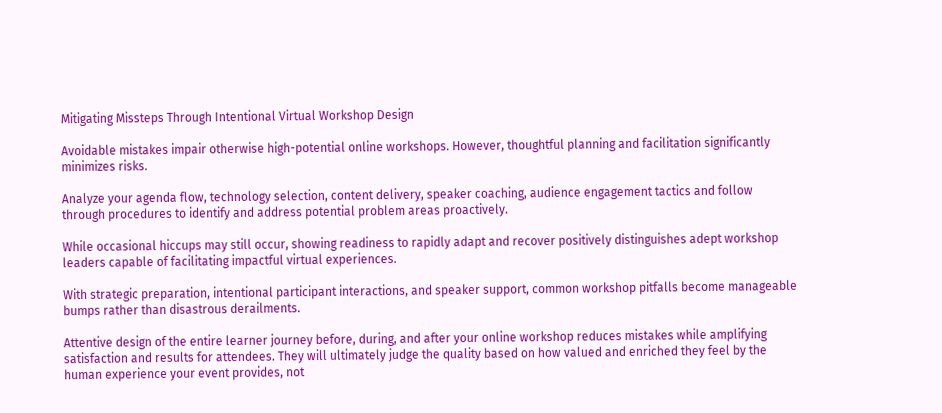Mitigating Missteps Through Intentional Virtual Workshop Design

Avoidable mistakes impair otherwise high-potential online workshops. However, thoughtful planning and facilitation significantly minimizes risks.

Analyze your agenda flow, technology selection, content delivery, speaker coaching, audience engagement tactics and follow through procedures to identify and address potential problem areas proactively.

While occasional hiccups may still occur, showing readiness to rapidly adapt and recover positively distinguishes adept workshop leaders capable of facilitating impactful virtual experiences.

With strategic preparation, intentional participant interactions, and speaker support, common workshop pitfalls become manageable bumps rather than disastrous derailments.

Attentive design of the entire learner journey before, during, and after your online workshop reduces mistakes while amplifying satisfaction and results for attendees. They will ultimately judge the quality based on how valued and enriched they feel by the human experience your event provides, not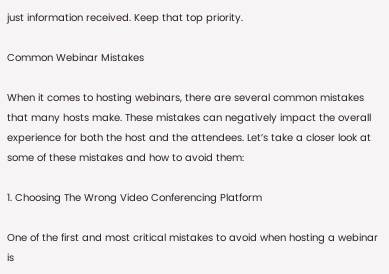just information received. Keep that top priority.

Common Webinar Mistakes

When it comes to hosting webinars, there are several common mistakes that many hosts make. These mistakes can negatively impact the overall experience for both the host and the attendees. Let’s take a closer look at some of these mistakes and how to avoid them:

1. Choosing The Wrong Video Conferencing Platform

One of the first and most critical mistakes to avoid when hosting a webinar is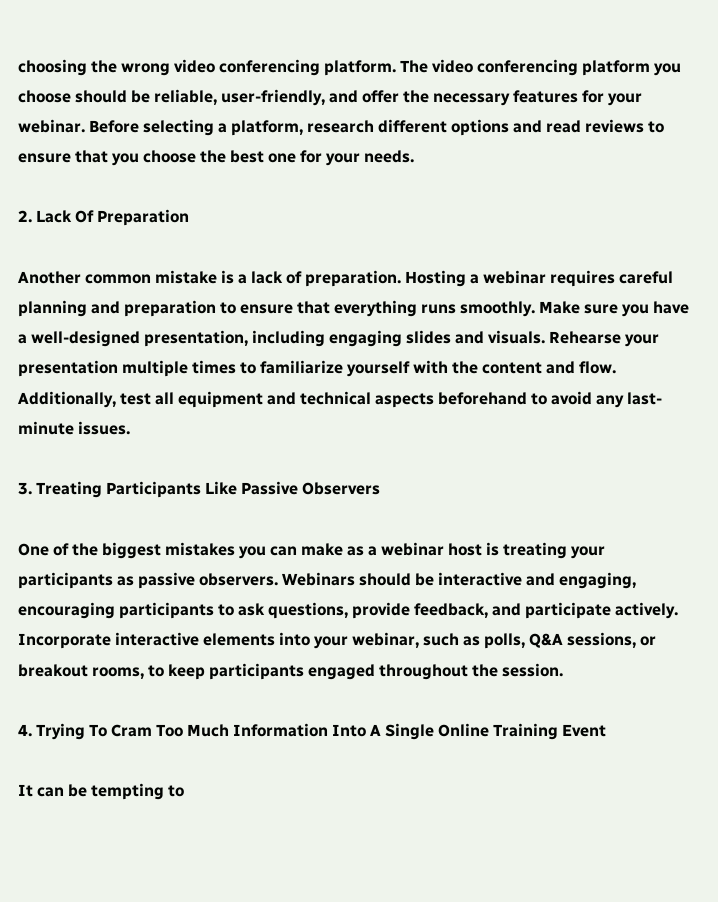choosing the wrong video conferencing platform. The video conferencing platform you choose should be reliable, user-friendly, and offer the necessary features for your webinar. Before selecting a platform, research different options and read reviews to ensure that you choose the best one for your needs.

2. Lack Of Preparation

Another common mistake is a lack of preparation. Hosting a webinar requires careful planning and preparation to ensure that everything runs smoothly. Make sure you have a well-designed presentation, including engaging slides and visuals. Rehearse your presentation multiple times to familiarize yourself with the content and flow. Additionally, test all equipment and technical aspects beforehand to avoid any last-minute issues.

3. Treating Participants Like Passive Observers

One of the biggest mistakes you can make as a webinar host is treating your participants as passive observers. Webinars should be interactive and engaging, encouraging participants to ask questions, provide feedback, and participate actively. Incorporate interactive elements into your webinar, such as polls, Q&A sessions, or breakout rooms, to keep participants engaged throughout the session.

4. Trying To Cram Too Much Information Into A Single Online Training Event

It can be tempting to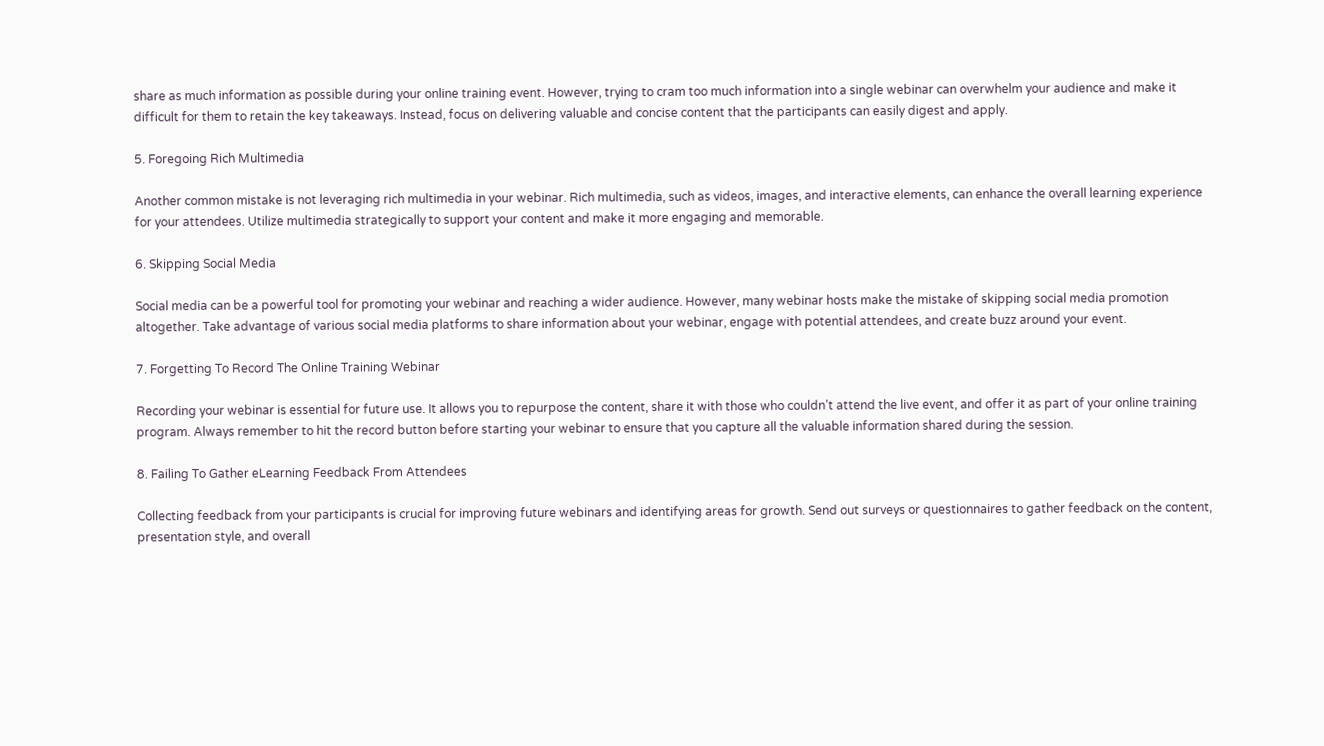share as much information as possible during your online training event. However, trying to cram too much information into a single webinar can overwhelm your audience and make it difficult for them to retain the key takeaways. Instead, focus on delivering valuable and concise content that the participants can easily digest and apply.

5. Foregoing Rich Multimedia

Another common mistake is not leveraging rich multimedia in your webinar. Rich multimedia, such as videos, images, and interactive elements, can enhance the overall learning experience for your attendees. Utilize multimedia strategically to support your content and make it more engaging and memorable.

6. Skipping Social Media

Social media can be a powerful tool for promoting your webinar and reaching a wider audience. However, many webinar hosts make the mistake of skipping social media promotion altogether. Take advantage of various social media platforms to share information about your webinar, engage with potential attendees, and create buzz around your event.

7. Forgetting To Record The Online Training Webinar

Recording your webinar is essential for future use. It allows you to repurpose the content, share it with those who couldn’t attend the live event, and offer it as part of your online training program. Always remember to hit the record button before starting your webinar to ensure that you capture all the valuable information shared during the session.

8. Failing To Gather eLearning Feedback From Attendees

Collecting feedback from your participants is crucial for improving future webinars and identifying areas for growth. Send out surveys or questionnaires to gather feedback on the content, presentation style, and overall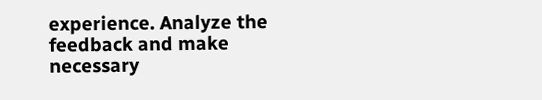experience. Analyze the feedback and make necessary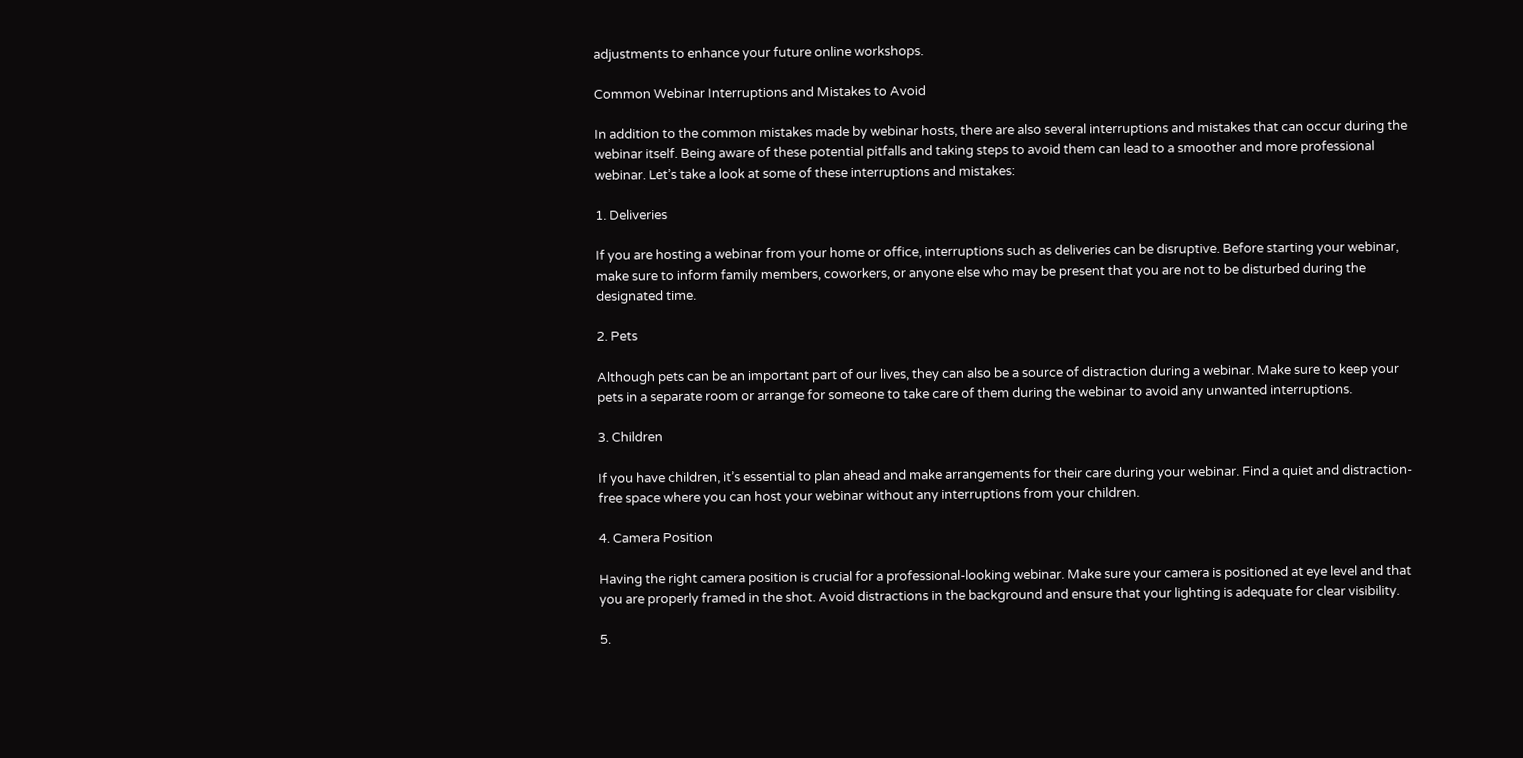adjustments to enhance your future online workshops.

Common Webinar Interruptions and Mistakes to Avoid

In addition to the common mistakes made by webinar hosts, there are also several interruptions and mistakes that can occur during the webinar itself. Being aware of these potential pitfalls and taking steps to avoid them can lead to a smoother and more professional webinar. Let’s take a look at some of these interruptions and mistakes:

1. Deliveries

If you are hosting a webinar from your home or office, interruptions such as deliveries can be disruptive. Before starting your webinar, make sure to inform family members, coworkers, or anyone else who may be present that you are not to be disturbed during the designated time.

2. Pets

Although pets can be an important part of our lives, they can also be a source of distraction during a webinar. Make sure to keep your pets in a separate room or arrange for someone to take care of them during the webinar to avoid any unwanted interruptions.

3. Children

If you have children, it’s essential to plan ahead and make arrangements for their care during your webinar. Find a quiet and distraction-free space where you can host your webinar without any interruptions from your children.

4. Camera Position

Having the right camera position is crucial for a professional-looking webinar. Make sure your camera is positioned at eye level and that you are properly framed in the shot. Avoid distractions in the background and ensure that your lighting is adequate for clear visibility.

5.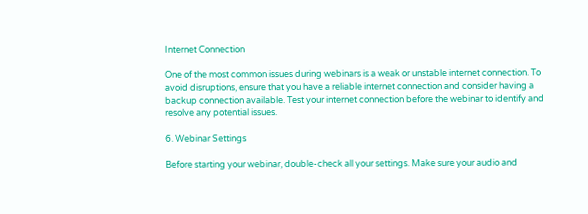Internet Connection

One of the most common issues during webinars is a weak or unstable internet connection. To avoid disruptions, ensure that you have a reliable internet connection and consider having a backup connection available. Test your internet connection before the webinar to identify and resolve any potential issues.

6. Webinar Settings

Before starting your webinar, double-check all your settings. Make sure your audio and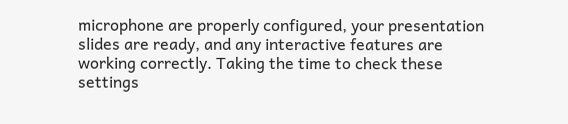microphone are properly configured, your presentation slides are ready, and any interactive features are working correctly. Taking the time to check these settings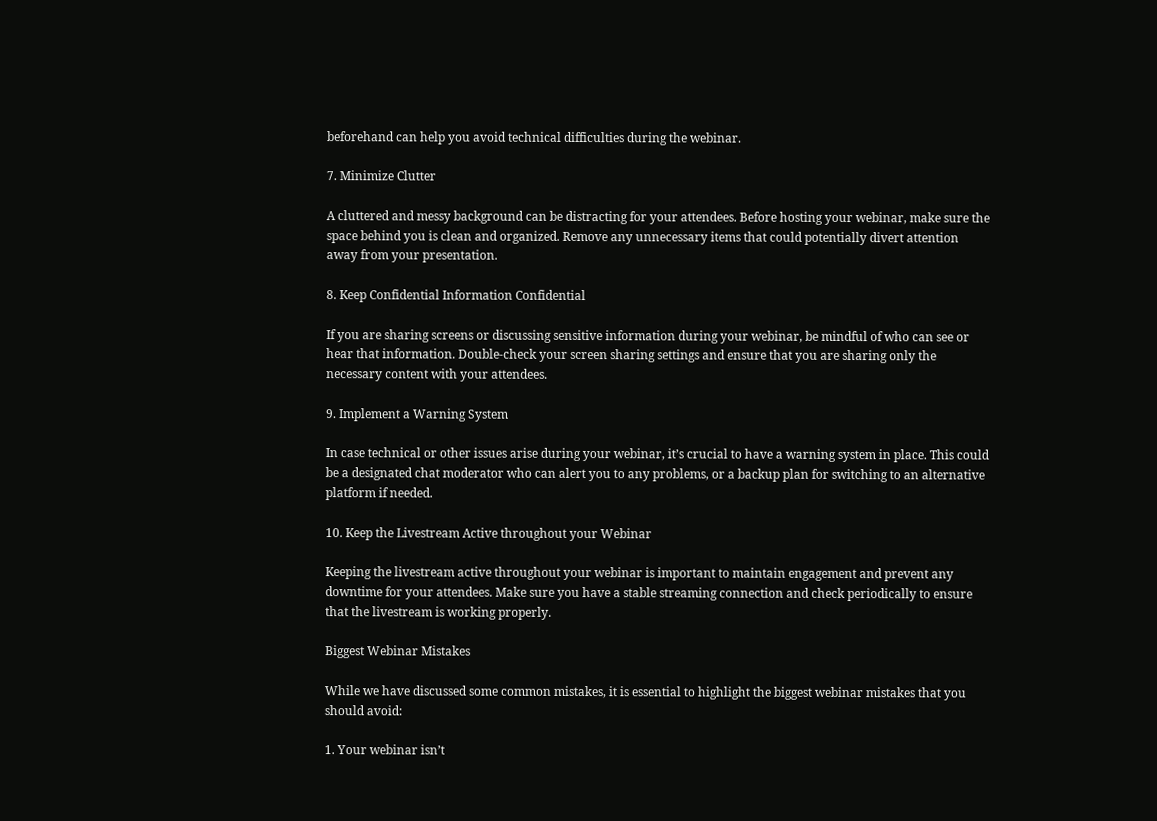beforehand can help you avoid technical difficulties during the webinar.

7. Minimize Clutter

A cluttered and messy background can be distracting for your attendees. Before hosting your webinar, make sure the space behind you is clean and organized. Remove any unnecessary items that could potentially divert attention away from your presentation.

8. Keep Confidential Information Confidential

If you are sharing screens or discussing sensitive information during your webinar, be mindful of who can see or hear that information. Double-check your screen sharing settings and ensure that you are sharing only the necessary content with your attendees.

9. Implement a Warning System

In case technical or other issues arise during your webinar, it’s crucial to have a warning system in place. This could be a designated chat moderator who can alert you to any problems, or a backup plan for switching to an alternative platform if needed.

10. Keep the Livestream Active throughout your Webinar

Keeping the livestream active throughout your webinar is important to maintain engagement and prevent any downtime for your attendees. Make sure you have a stable streaming connection and check periodically to ensure that the livestream is working properly.

Biggest Webinar Mistakes

While we have discussed some common mistakes, it is essential to highlight the biggest webinar mistakes that you should avoid:

1. Your webinar isn’t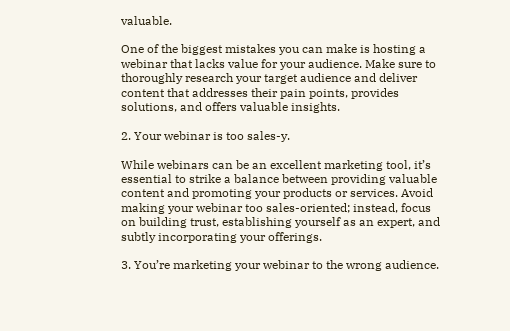valuable.

One of the biggest mistakes you can make is hosting a webinar that lacks value for your audience. Make sure to thoroughly research your target audience and deliver content that addresses their pain points, provides solutions, and offers valuable insights.

2. Your webinar is too sales-y.

While webinars can be an excellent marketing tool, it’s essential to strike a balance between providing valuable content and promoting your products or services. Avoid making your webinar too sales-oriented; instead, focus on building trust, establishing yourself as an expert, and subtly incorporating your offerings.

3. You’re marketing your webinar to the wrong audience.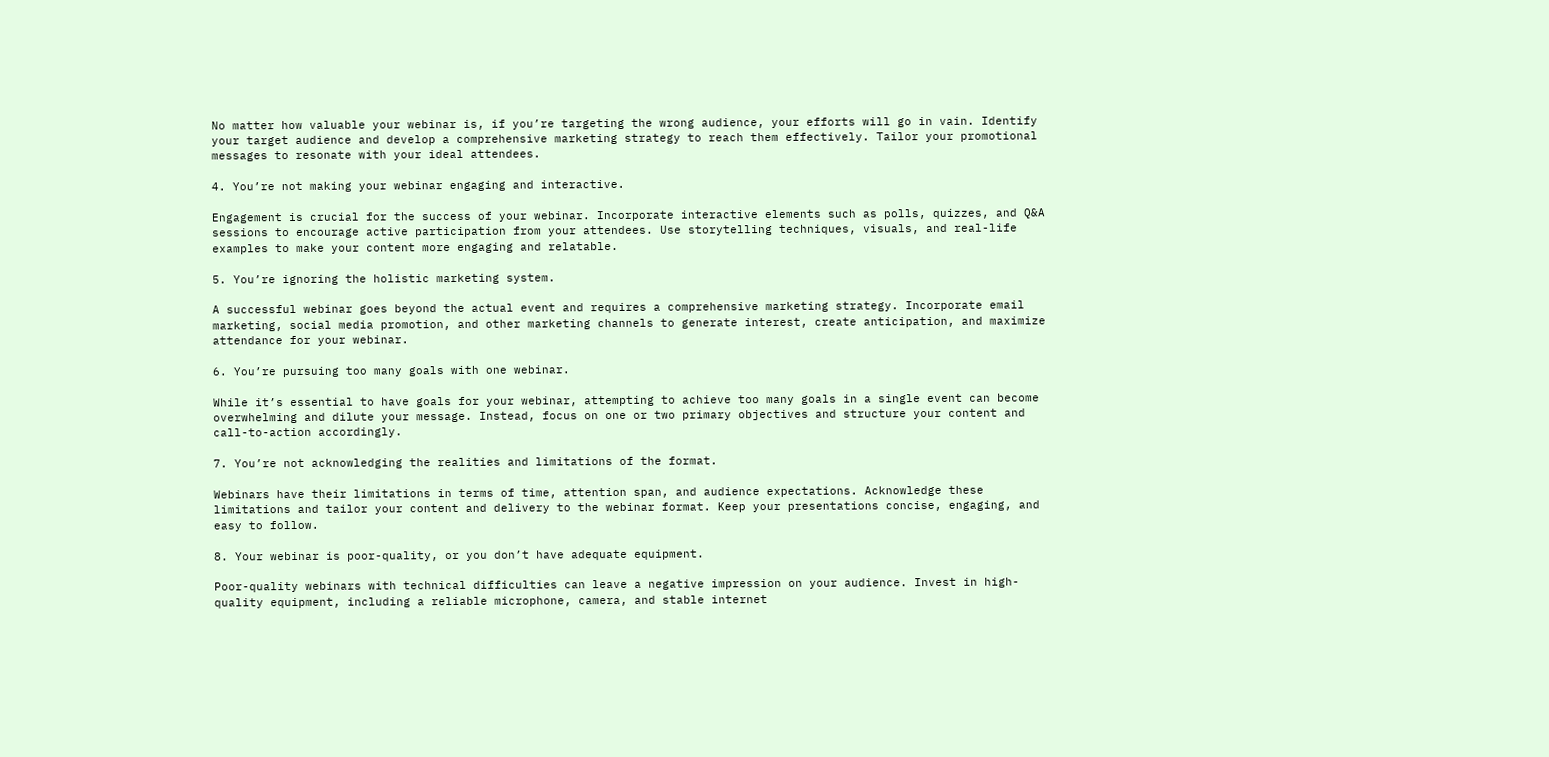No matter how valuable your webinar is, if you’re targeting the wrong audience, your efforts will go in vain. Identify your target audience and develop a comprehensive marketing strategy to reach them effectively. Tailor your promotional messages to resonate with your ideal attendees.

4. You’re not making your webinar engaging and interactive.

Engagement is crucial for the success of your webinar. Incorporate interactive elements such as polls, quizzes, and Q&A sessions to encourage active participation from your attendees. Use storytelling techniques, visuals, and real-life examples to make your content more engaging and relatable.

5. You’re ignoring the holistic marketing system.

A successful webinar goes beyond the actual event and requires a comprehensive marketing strategy. Incorporate email marketing, social media promotion, and other marketing channels to generate interest, create anticipation, and maximize attendance for your webinar.

6. You’re pursuing too many goals with one webinar.

While it’s essential to have goals for your webinar, attempting to achieve too many goals in a single event can become overwhelming and dilute your message. Instead, focus on one or two primary objectives and structure your content and call-to-action accordingly.

7. You’re not acknowledging the realities and limitations of the format.

Webinars have their limitations in terms of time, attention span, and audience expectations. Acknowledge these limitations and tailor your content and delivery to the webinar format. Keep your presentations concise, engaging, and easy to follow.

8. Your webinar is poor-quality, or you don’t have adequate equipment.

Poor-quality webinars with technical difficulties can leave a negative impression on your audience. Invest in high-quality equipment, including a reliable microphone, camera, and stable internet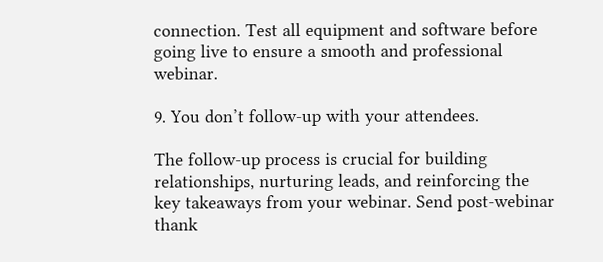connection. Test all equipment and software before going live to ensure a smooth and professional webinar.

9. You don’t follow-up with your attendees.

The follow-up process is crucial for building relationships, nurturing leads, and reinforcing the key takeaways from your webinar. Send post-webinar thank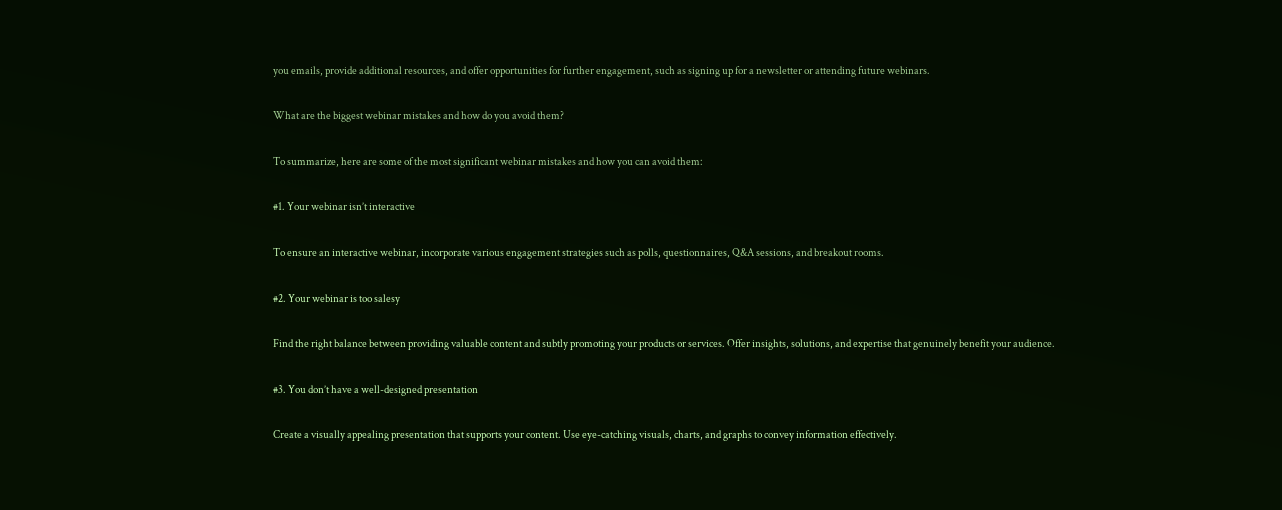you emails, provide additional resources, and offer opportunities for further engagement, such as signing up for a newsletter or attending future webinars.

What are the biggest webinar mistakes and how do you avoid them?

To summarize, here are some of the most significant webinar mistakes and how you can avoid them:

#1. Your webinar isn’t interactive

To ensure an interactive webinar, incorporate various engagement strategies such as polls, questionnaires, Q&A sessions, and breakout rooms.

#2. Your webinar is too salesy

Find the right balance between providing valuable content and subtly promoting your products or services. Offer insights, solutions, and expertise that genuinely benefit your audience.

#3. You don’t have a well-designed presentation

Create a visually appealing presentation that supports your content. Use eye-catching visuals, charts, and graphs to convey information effectively.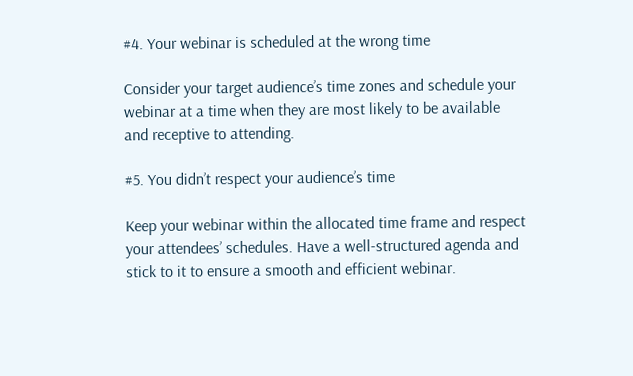#4. Your webinar is scheduled at the wrong time

Consider your target audience’s time zones and schedule your webinar at a time when they are most likely to be available and receptive to attending.

#5. You didn’t respect your audience’s time

Keep your webinar within the allocated time frame and respect your attendees’ schedules. Have a well-structured agenda and stick to it to ensure a smooth and efficient webinar.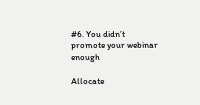#6. You didn’t promote your webinar enough

Allocate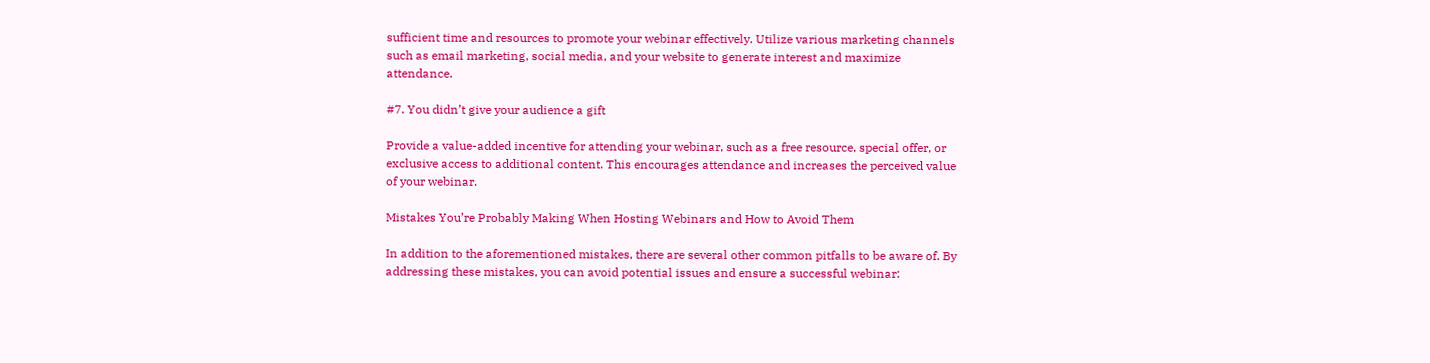sufficient time and resources to promote your webinar effectively. Utilize various marketing channels such as email marketing, social media, and your website to generate interest and maximize attendance.

#7. You didn’t give your audience a gift

Provide a value-added incentive for attending your webinar, such as a free resource, special offer, or exclusive access to additional content. This encourages attendance and increases the perceived value of your webinar.

Mistakes You’re Probably Making When Hosting Webinars and How to Avoid Them

In addition to the aforementioned mistakes, there are several other common pitfalls to be aware of. By addressing these mistakes, you can avoid potential issues and ensure a successful webinar: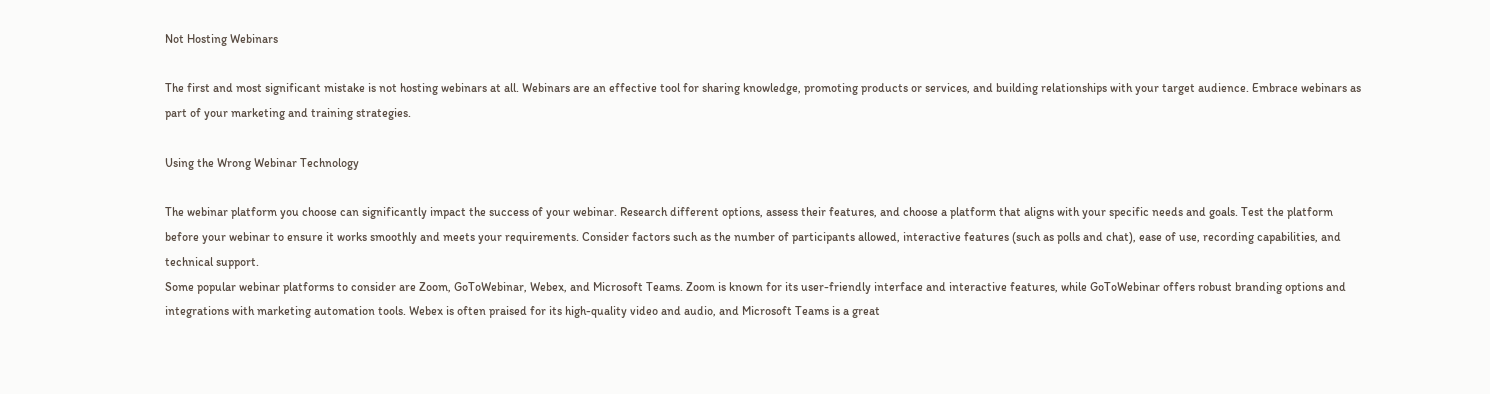Not Hosting Webinars

The first and most significant mistake is not hosting webinars at all. Webinars are an effective tool for sharing knowledge, promoting products or services, and building relationships with your target audience. Embrace webinars as part of your marketing and training strategies.

Using the Wrong Webinar Technology

The webinar platform you choose can significantly impact the success of your webinar. Research different options, assess their features, and choose a platform that aligns with your specific needs and goals. Test the platform  before your webinar to ensure it works smoothly and meets your requirements. Consider factors such as the number of participants allowed, interactive features (such as polls and chat), ease of use, recording capabilities, and technical support.
Some popular webinar platforms to consider are Zoom, GoToWebinar, Webex, and Microsoft Teams. Zoom is known for its user-friendly interface and interactive features, while GoToWebinar offers robust branding options and integrations with marketing automation tools. Webex is often praised for its high-quality video and audio, and Microsoft Teams is a great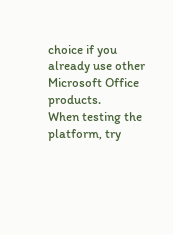choice if you already use other Microsoft Office products.
When testing the platform, try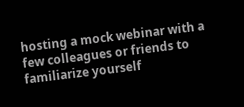hosting a mock webinar with a few colleagues or friends to familiarize yourself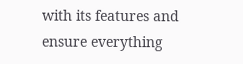with its features and ensure everything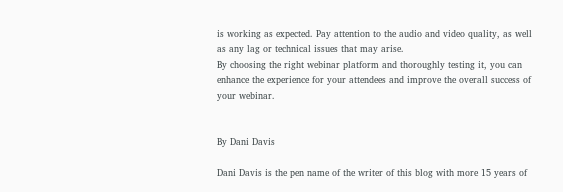is working as expected. Pay attention to the audio and video quality, as well as any lag or technical issues that may arise.
By choosing the right webinar platform and thoroughly testing it, you can enhance the experience for your attendees and improve the overall success of your webinar.


By Dani Davis

Dani Davis is the pen name of the writer of this blog with more 15 years of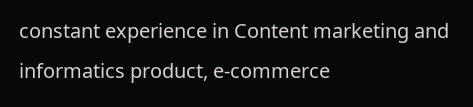constant experience in Content marketing and informatics product, e-commerce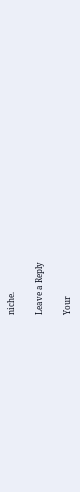niche.

Leave a Reply

Your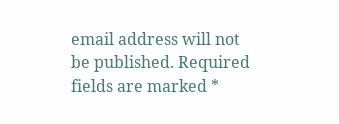email address will not be published. Required fields are marked *